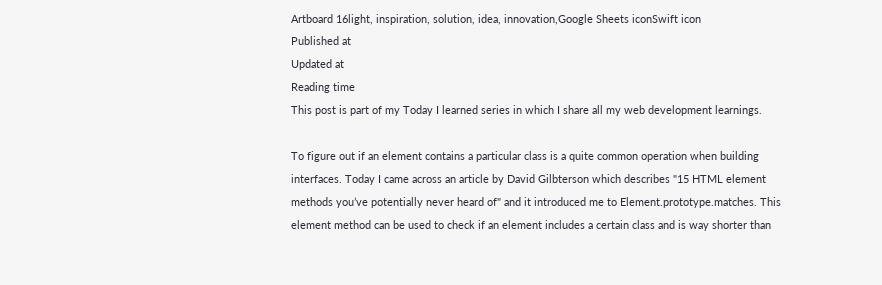Artboard 16light, inspiration, solution, idea, innovation,Google Sheets iconSwift icon
Published at
Updated at
Reading time
This post is part of my Today I learned series in which I share all my web development learnings.

To figure out if an element contains a particular class is a quite common operation when building interfaces. Today I came across an article by David Gilbterson which describes "15 HTML element methods you’ve potentially never heard of" and it introduced me to Element.prototype.matches. This element method can be used to check if an element includes a certain class and is way shorter than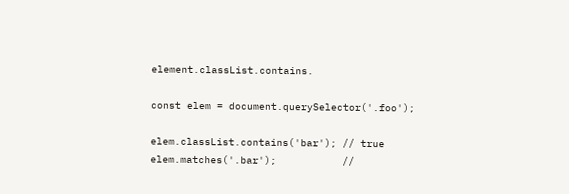element.classList.contains.

const elem = document.querySelector('.foo');

elem.classList.contains('bar'); // true
elem.matches('.bar');           //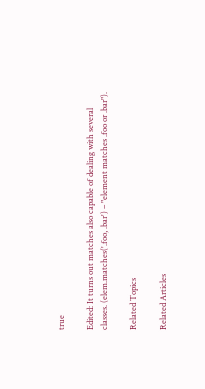true

Edited: It turns out matches also capable of dealing with several classes. (elem.matches('.foo, .bar') – "element matches .foo or .bar").

Related Topics

Related Articles